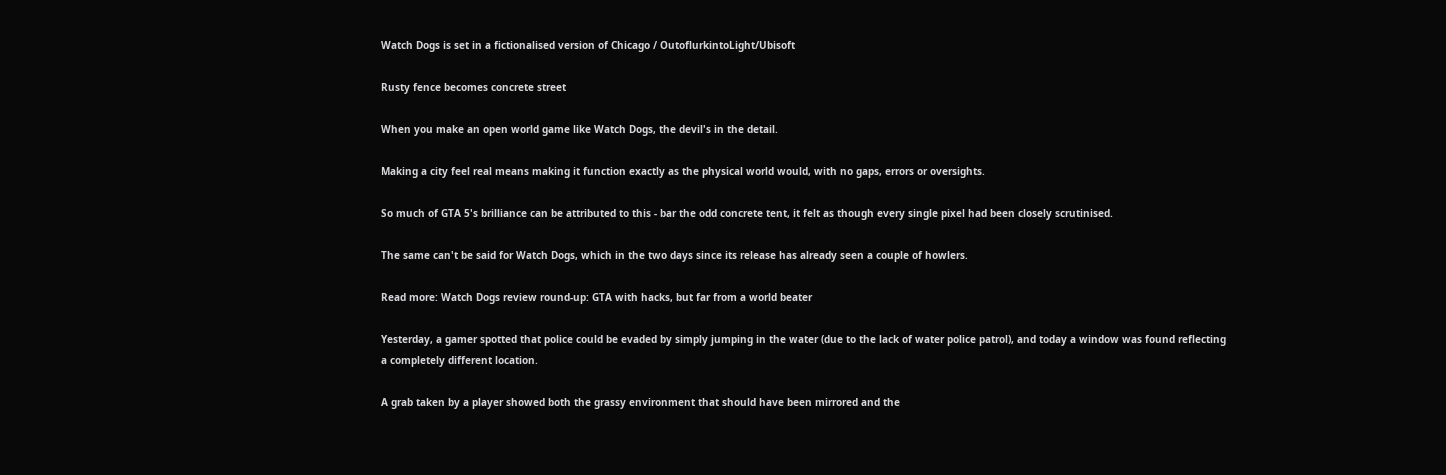Watch Dogs is set in a fictionalised version of Chicago / OutoflurkintoLight/Ubisoft

Rusty fence becomes concrete street

When you make an open world game like Watch Dogs, the devil's in the detail.

Making a city feel real means making it function exactly as the physical world would, with no gaps, errors or oversights.

So much of GTA 5's brilliance can be attributed to this - bar the odd concrete tent, it felt as though every single pixel had been closely scrutinised.

The same can't be said for Watch Dogs, which in the two days since its release has already seen a couple of howlers.

Read more: Watch Dogs review round-up: GTA with hacks, but far from a world beater

Yesterday, a gamer spotted that police could be evaded by simply jumping in the water (due to the lack of water police patrol), and today a window was found reflecting a completely different location.

A grab taken by a player showed both the grassy environment that should have been mirrored and the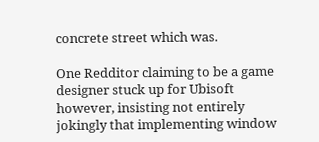concrete street which was.

One Redditor claiming to be a game designer stuck up for Ubisoft however, insisting not entirely jokingly that implementing window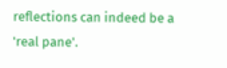reflections can indeed be a 'real pane'.